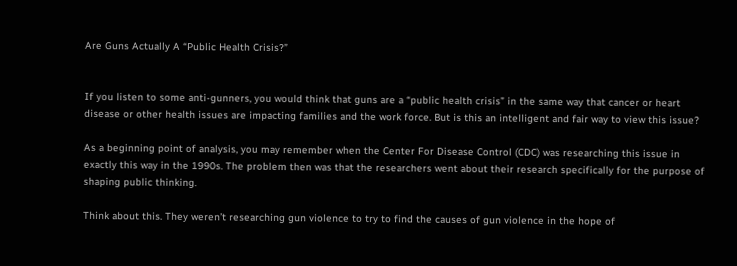Are Guns Actually A “Public Health Crisis?”


If you listen to some anti-gunners, you would think that guns are a “public health crisis” in the same way that cancer or heart disease or other health issues are impacting families and the work force. But is this an intelligent and fair way to view this issue?

As a beginning point of analysis, you may remember when the Center For Disease Control (CDC) was researching this issue in exactly this way in the 1990s. The problem then was that the researchers went about their research specifically for the purpose of shaping public thinking.

Think about this. They weren’t researching gun violence to try to find the causes of gun violence in the hope of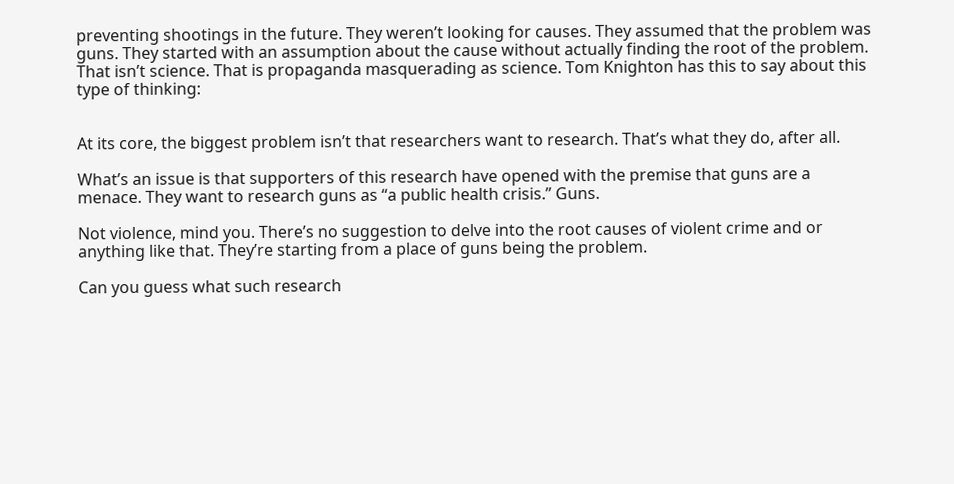preventing shootings in the future. They weren’t looking for causes. They assumed that the problem was guns. They started with an assumption about the cause without actually finding the root of the problem. That isn’t science. That is propaganda masquerading as science. Tom Knighton has this to say about this type of thinking:


At its core, the biggest problem isn’t that researchers want to research. That’s what they do, after all.

What’s an issue is that supporters of this research have opened with the premise that guns are a menace. They want to research guns as “a public health crisis.” Guns.

Not violence, mind you. There’s no suggestion to delve into the root causes of violent crime and or anything like that. They’re starting from a place of guns being the problem.

Can you guess what such research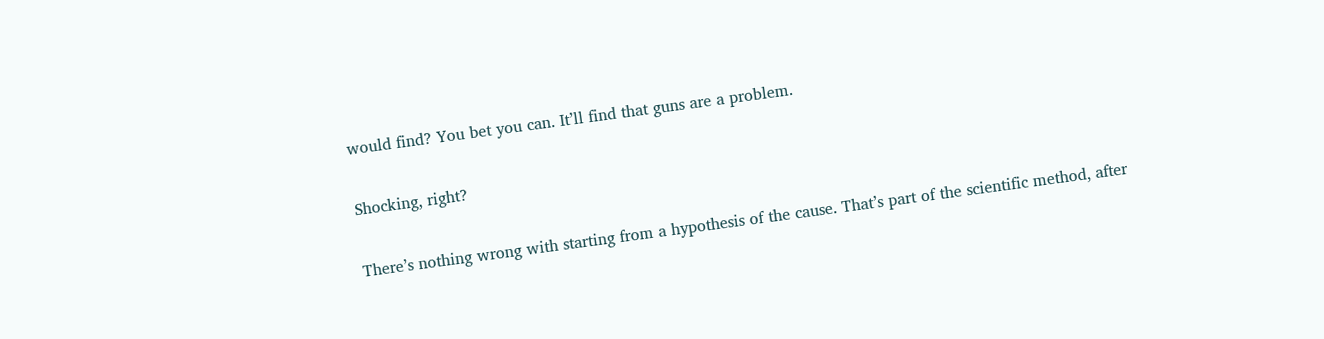would find? You bet you can. It’ll find that guns are a problem.

Shocking, right?

There’s nothing wrong with starting from a hypothesis of the cause. That’s part of the scientific method, after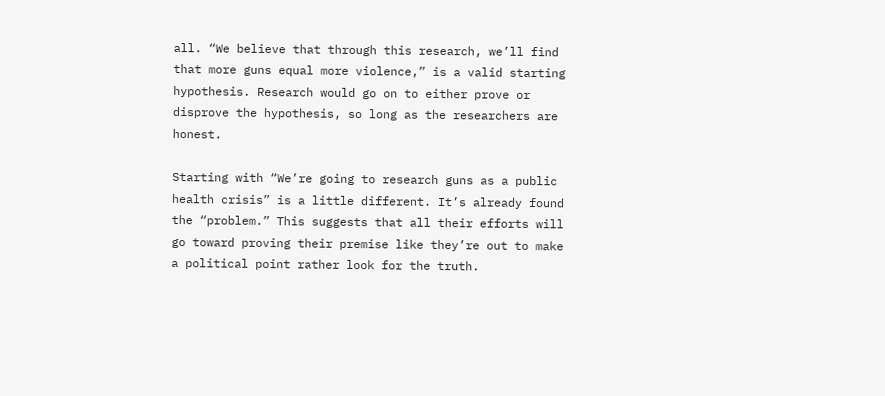all. “We believe that through this research, we’ll find that more guns equal more violence,” is a valid starting hypothesis. Research would go on to either prove or disprove the hypothesis, so long as the researchers are honest.

Starting with “We’re going to research guns as a public health crisis” is a little different. It’s already found the “problem.” This suggests that all their efforts will go toward proving their premise like they’re out to make a political point rather look for the truth.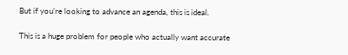But if you’re looking to advance an agenda, this is ideal.

This is a huge problem for people who actually want accurate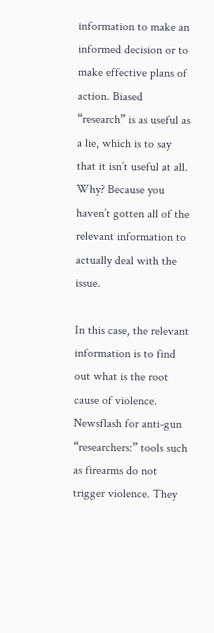information to make an informed decision or to make effective plans of action. Biased “research” is as useful as a lie, which is to say that it isn’t useful at all. Why? Because you haven’t gotten all of the relevant information to actually deal with the issue.

In this case, the relevant information is to find out what is the root cause of violence. Newsflash for anti-gun “researchers:” tools such as firearms do not trigger violence. They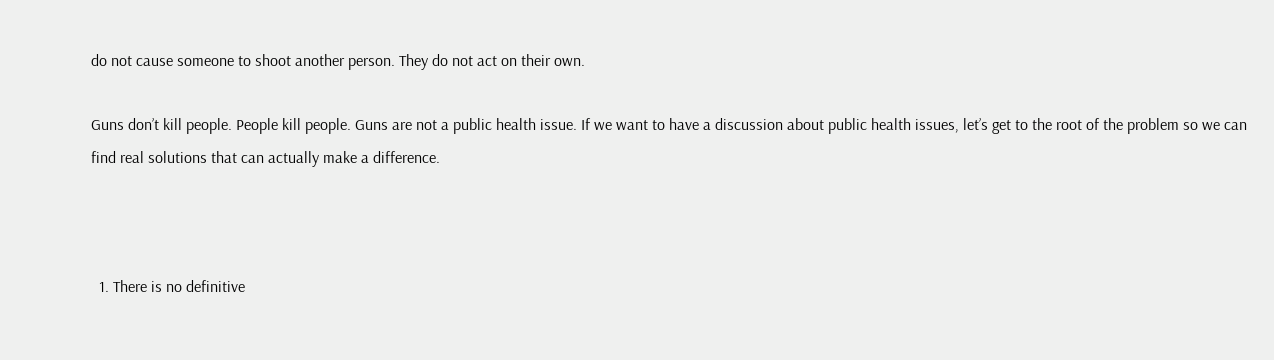do not cause someone to shoot another person. They do not act on their own.

Guns don’t kill people. People kill people. Guns are not a public health issue. If we want to have a discussion about public health issues, let’s get to the root of the problem so we can find real solutions that can actually make a difference.



  1. There is no definitive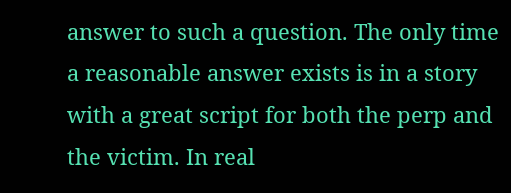answer to such a question. The only time a reasonable answer exists is in a story with a great script for both the perp and the victim. In real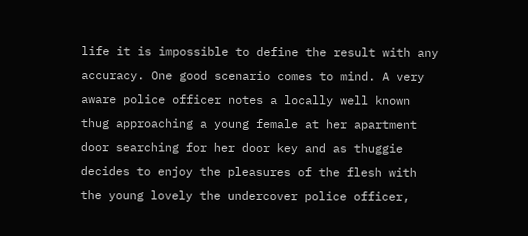life it is impossible to define the result with any accuracy. One good scenario comes to mind. A very aware police officer notes a locally well known thug approaching a young female at her apartment door searching for her door key and as thuggie decides to enjoy the pleasures of the flesh with the young lovely the undercover police officer,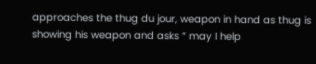approaches the thug du jour, weapon in hand as thug is showing his weapon and asks “ may I help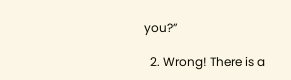you?”

  2. Wrong! There is a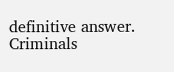definitive answer. Criminals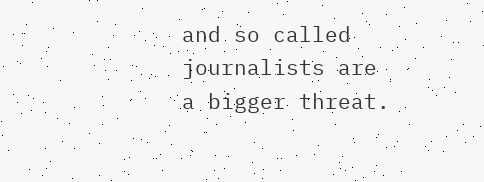and so called journalists are a bigger threat.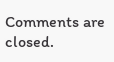Comments are closed.